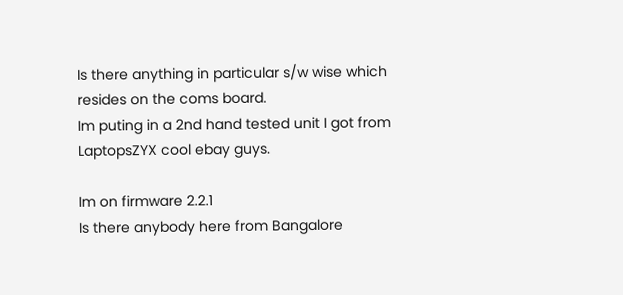Is there anything in particular s/w wise which resides on the coms board.
Im puting in a 2nd hand tested unit I got from LaptopsZYX cool ebay guys.

Im on firmware 2.2.1
Is there anybody here from Bangalore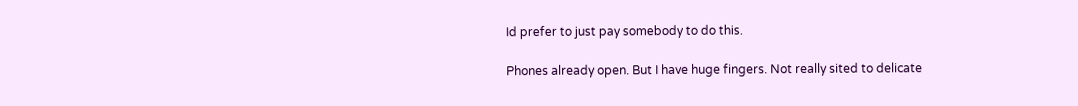Id prefer to just pay somebody to do this.

Phones already open. But I have huge fingers. Not really sited to delicate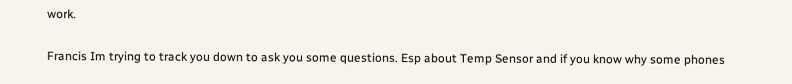work.

Francis Im trying to track you down to ask you some questions. Esp about Temp Sensor and if you know why some phones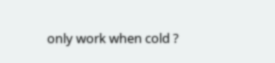only work when cold ?